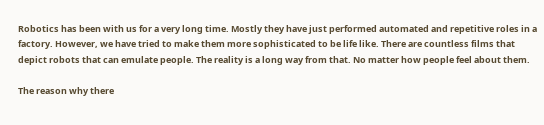Robotics has been with us for a very long time. Mostly they have just performed automated and repetitive roles in a factory. However, we have tried to make them more sophisticated to be life like. There are countless films that depict robots that can emulate people. The reality is a long way from that. No matter how people feel about them.

The reason why there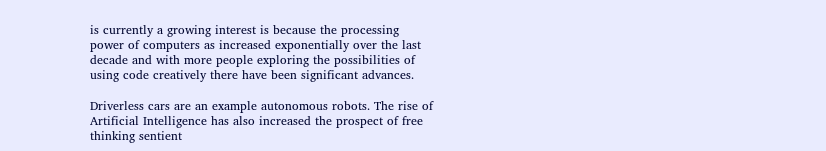is currently a growing interest is because the processing power of computers as increased exponentially over the last decade and with more people exploring the possibilities of using code creatively there have been significant advances.

Driverless cars are an example autonomous robots. The rise of Artificial Intelligence has also increased the prospect of free thinking sentient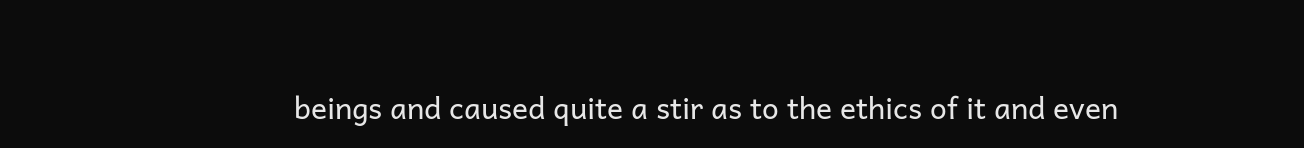beings and caused quite a stir as to the ethics of it and even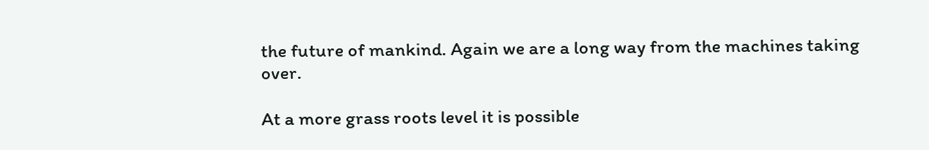the future of mankind. Again we are a long way from the machines taking over.

At a more grass roots level it is possible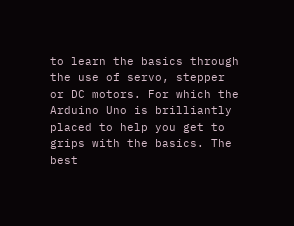to learn the basics through the use of servo, stepper or DC motors. For which the Arduino Uno is brilliantly placed to help you get to grips with the basics. The best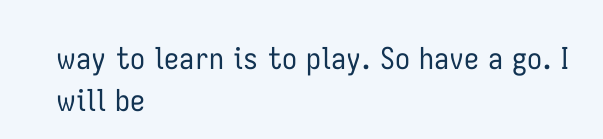way to learn is to play. So have a go. I will be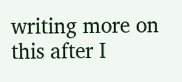writing more on this after I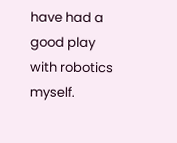have had a good play with robotics myself.